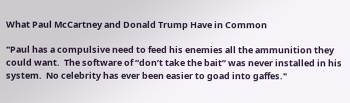What Paul McCartney and Donald Trump Have in Common

"Paul has a compulsive need to feed his enemies all the ammunition they could want.  The software of “don’t take the bait” was never installed in his system.  No celebrity has ever been easier to goad into gaffes."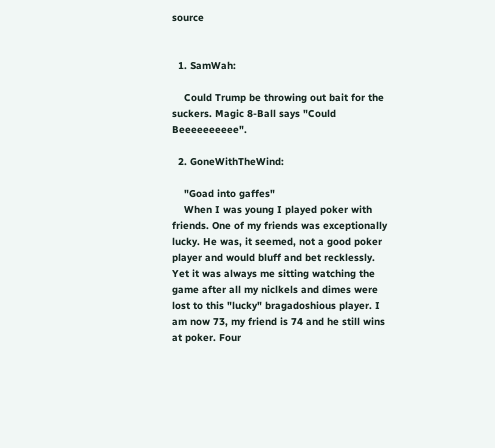source


  1. SamWah:

    Could Trump be throwing out bait for the suckers. Magic 8-Ball says "Could Beeeeeeeeee".

  2. GoneWithTheWind:

    "Goad into gaffes"
    When I was young I played poker with friends. One of my friends was exceptionally lucky. He was, it seemed, not a good poker player and would bluff and bet recklessly. Yet it was always me sitting watching the game after all my niclkels and dimes were lost to this "lucky" bragadoshious player. I am now 73, my friend is 74 and he still wins at poker. Four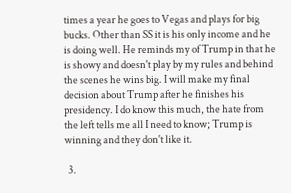times a year he goes to Vegas and plays for big bucks. Other than SS it is his only income and he is doing well. He reminds my of Trump in that he is showy and doesn't play by my rules and behind the scenes he wins big. I will make my final decision about Trump after he finishes his presidency. I do know this much, the hate from the left tells me all I need to know; Trump is winning and they don't like it.

  3.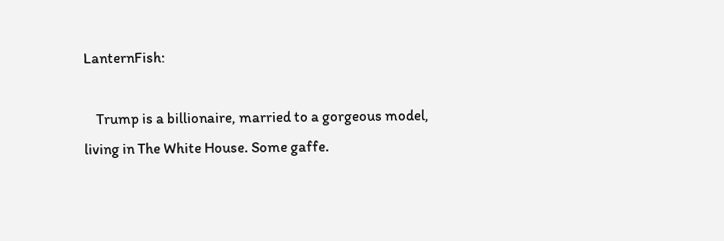LanternFish:

    Trump is a billionaire, married to a gorgeous model, living in The White House. Some gaffe.